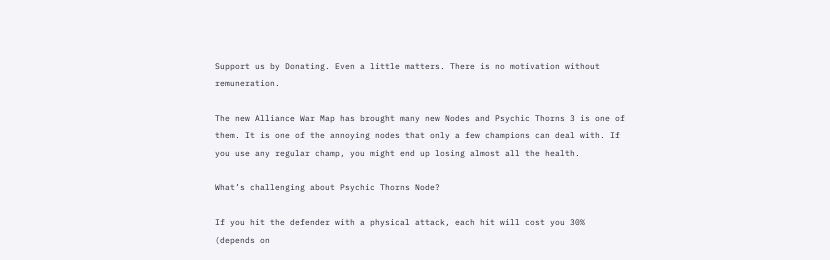Support us by Donating. Even a little matters. There is no motivation without remuneration.

The new Alliance War Map has brought many new Nodes and Psychic Thorns 3 is one of them. It is one of the annoying nodes that only a few champions can deal with. If you use any regular champ, you might end up losing almost all the health.

What’s challenging about Psychic Thorns Node?

If you hit the defender with a physical attack, each hit will cost you 30% (depends on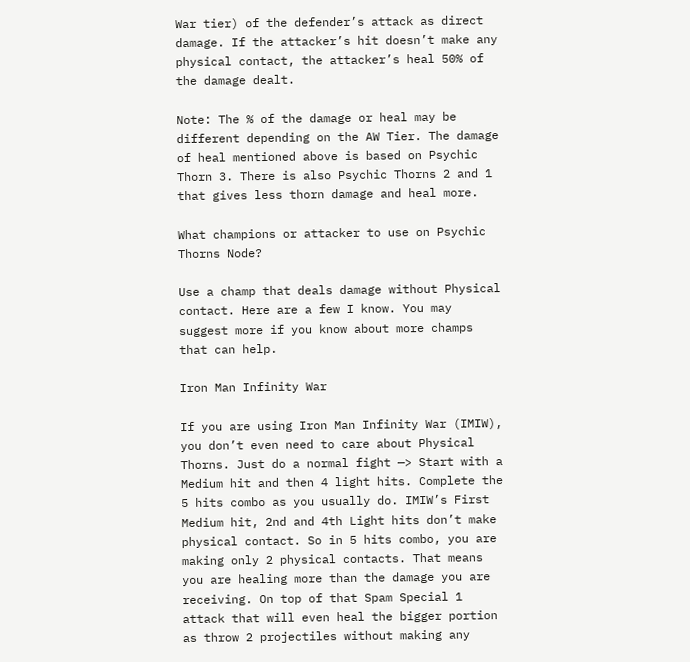War tier) of the defender’s attack as direct damage. If the attacker’s hit doesn’t make any physical contact, the attacker’s heal 50% of the damage dealt.

Note: The % of the damage or heal may be different depending on the AW Tier. The damage of heal mentioned above is based on Psychic Thorn 3. There is also Psychic Thorns 2 and 1 that gives less thorn damage and heal more.

What champions or attacker to use on Psychic Thorns Node?

Use a champ that deals damage without Physical contact. Here are a few I know. You may suggest more if you know about more champs that can help.

Iron Man Infinity War

If you are using Iron Man Infinity War (IMIW), you don’t even need to care about Physical Thorns. Just do a normal fight —> Start with a Medium hit and then 4 light hits. Complete the 5 hits combo as you usually do. IMIW’s First Medium hit, 2nd and 4th Light hits don’t make physical contact. So in 5 hits combo, you are making only 2 physical contacts. That means you are healing more than the damage you are receiving. On top of that Spam Special 1 attack that will even heal the bigger portion as throw 2 projectiles without making any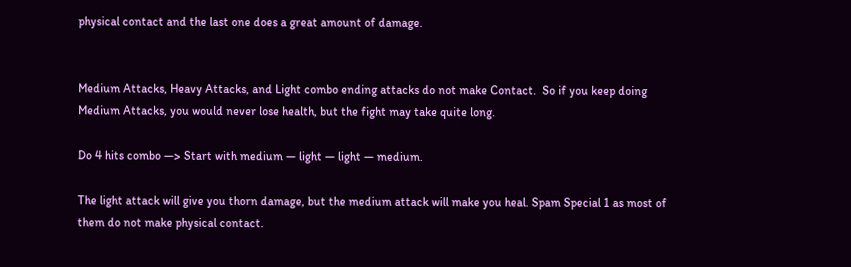physical contact and the last one does a great amount of damage.


Medium Attacks, Heavy Attacks, and Light combo ending attacks do not make Contact.  So if you keep doing Medium Attacks, you would never lose health, but the fight may take quite long.

Do 4 hits combo —> Start with medium — light — light — medium.

The light attack will give you thorn damage, but the medium attack will make you heal. Spam Special 1 as most of them do not make physical contact.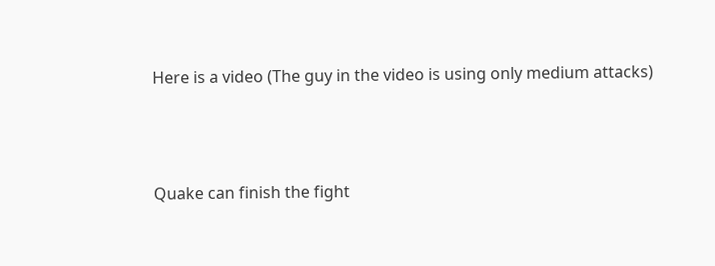Here is a video (The guy in the video is using only medium attacks)



Quake can finish the fight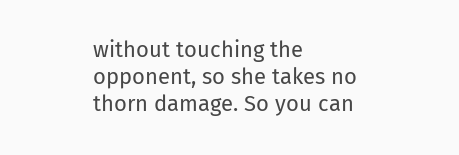without touching the opponent, so she takes no thorn damage. So you can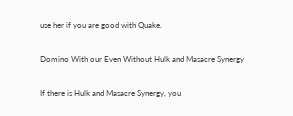use her if you are good with Quake.

Domino With our Even Without Hulk and Masacre Synergy

If there is Hulk and Masacre Synergy, you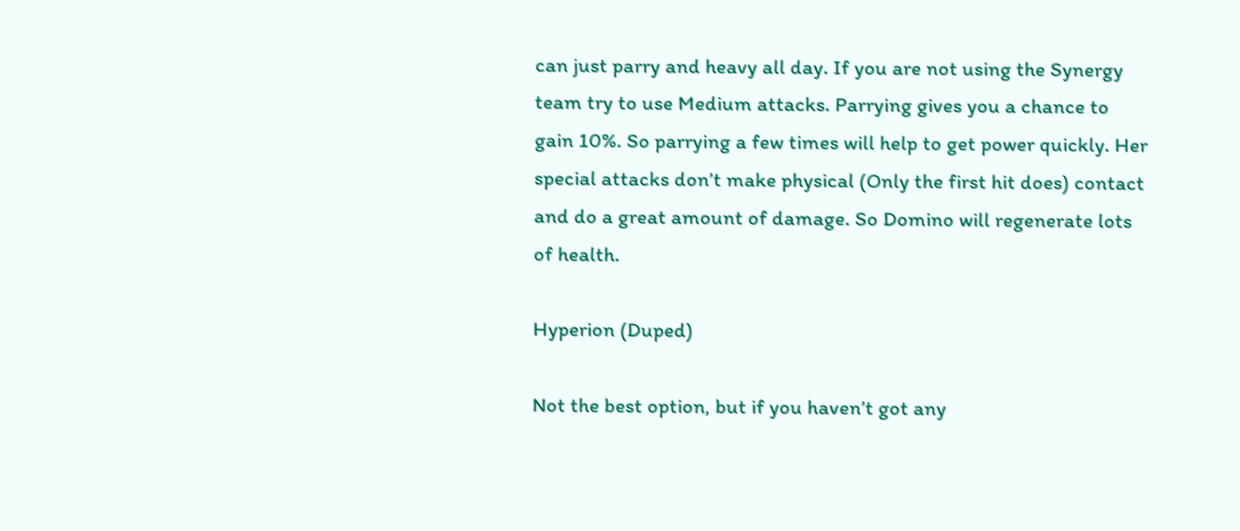can just parry and heavy all day. If you are not using the Synergy team try to use Medium attacks. Parrying gives you a chance to gain 10%. So parrying a few times will help to get power quickly. Her special attacks don’t make physical (Only the first hit does) contact and do a great amount of damage. So Domino will regenerate lots of health.

Hyperion (Duped)

Not the best option, but if you haven’t got any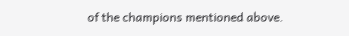of the champions mentioned above.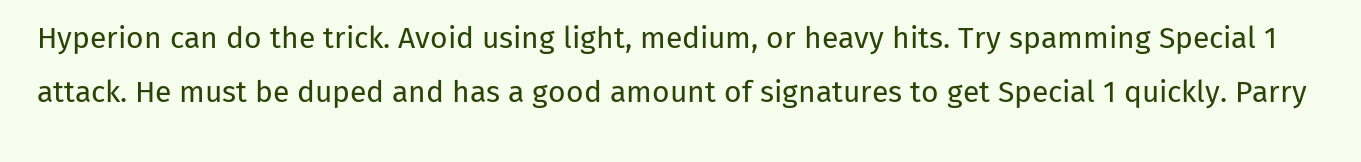Hyperion can do the trick. Avoid using light, medium, or heavy hits. Try spamming Special 1 attack. He must be duped and has a good amount of signatures to get Special 1 quickly. Parry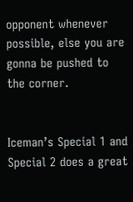opponent whenever possible, else you are gonna be pushed to the corner.


Iceman’s Special 1 and Special 2 does a great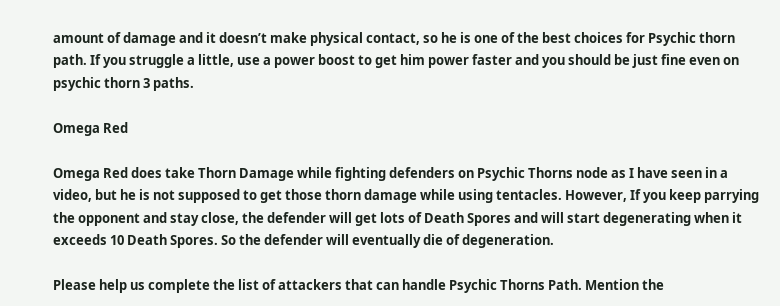amount of damage and it doesn’t make physical contact, so he is one of the best choices for Psychic thorn path. If you struggle a little, use a power boost to get him power faster and you should be just fine even on psychic thorn 3 paths.

Omega Red

Omega Red does take Thorn Damage while fighting defenders on Psychic Thorns node as I have seen in a video, but he is not supposed to get those thorn damage while using tentacles. However, If you keep parrying the opponent and stay close, the defender will get lots of Death Spores and will start degenerating when it exceeds 10 Death Spores. So the defender will eventually die of degeneration.

Please help us complete the list of attackers that can handle Psychic Thorns Path. Mention the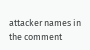attacker names in the comment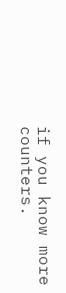if you know more counters.